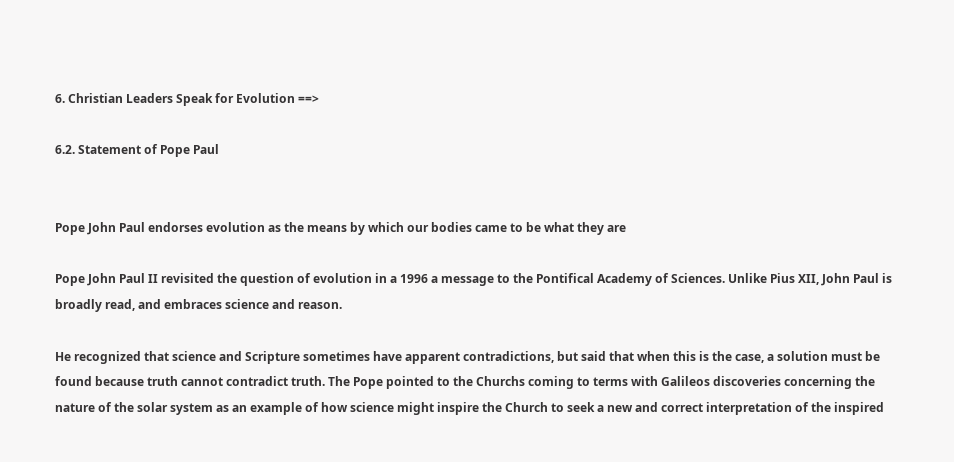6. Christian Leaders Speak for Evolution ==>

6.2. Statement of Pope Paul


Pope John Paul endorses evolution as the means by which our bodies came to be what they are

Pope John Paul II revisited the question of evolution in a 1996 a message to the Pontifical Academy of Sciences. Unlike Pius XII, John Paul is broadly read, and embraces science and reason.

He recognized that science and Scripture sometimes have apparent contradictions, but said that when this is the case, a solution must be found because truth cannot contradict truth. The Pope pointed to the Churchs coming to terms with Galileos discoveries concerning the nature of the solar system as an example of how science might inspire the Church to seek a new and correct interpretation of the inspired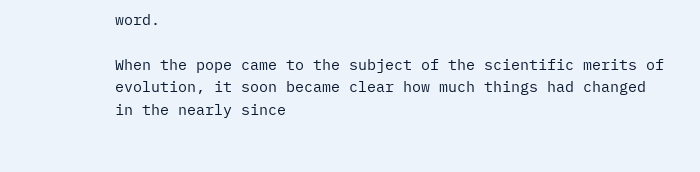word.

When the pope came to the subject of the scientific merits of evolution, it soon became clear how much things had changed in the nearly since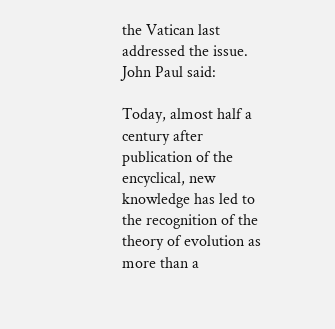the Vatican last addressed the issue. John Paul said:

Today, almost half a century after publication of the encyclical, new knowledge has led to the recognition of the theory of evolution as more than a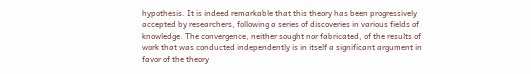hypothesis. It is indeed remarkable that this theory has been progressively accepted by researchers, following a series of discoveries in various fields of knowledge. The convergence, neither sought nor fabricated, of the results of work that was conducted independently is in itself a significant argument in favor of the theory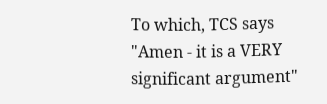To which, TCS says "Amen - it is a VERY significant argument"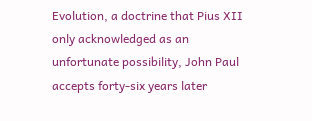Evolution, a doctrine that Pius XII only acknowledged as an unfortunate possibility, John Paul accepts forty-six years later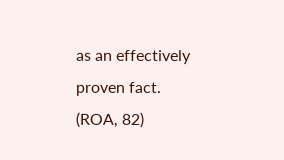as an effectively proven fact. (ROA, 82)